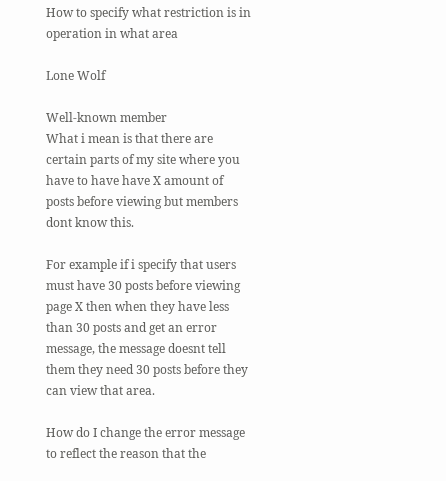How to specify what restriction is in operation in what area

Lone Wolf

Well-known member
What i mean is that there are certain parts of my site where you have to have have X amount of posts before viewing but members dont know this.

For example if i specify that users must have 30 posts before viewing page X then when they have less than 30 posts and get an error message, the message doesnt tell them they need 30 posts before they can view that area.

How do I change the error message to reflect the reason that the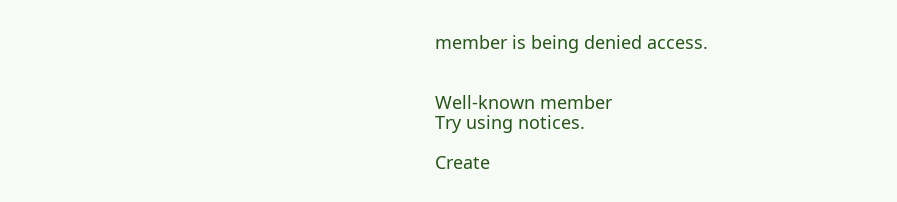member is being denied access.


Well-known member
Try using notices.

Create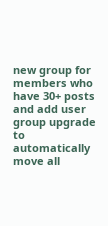new group for members who have 30+ posts and add user group upgrade to automatically move all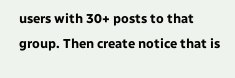users with 30+ posts to that group. Then create notice that is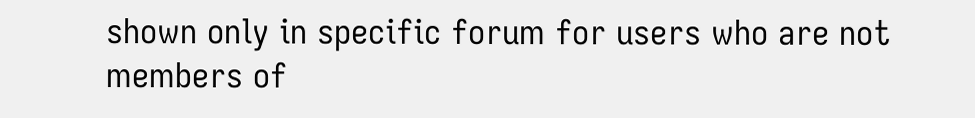shown only in specific forum for users who are not members of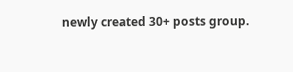newly created 30+ posts group.